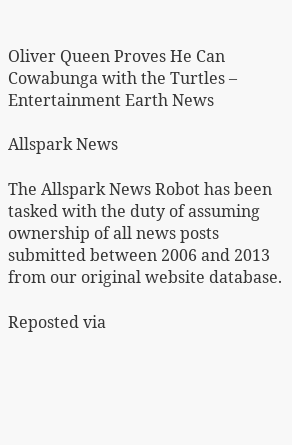Oliver Queen Proves He Can Cowabunga with the Turtles – Entertainment Earth News

Allspark News

The Allspark News Robot has been tasked with the duty of assuming ownership of all news posts submitted between 2006 and 2013 from our original website database.

Reposted via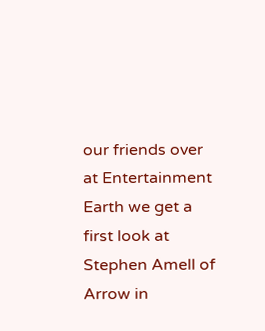our friends over at Entertainment Earth we get a first look at Stephen Amell of Arrow in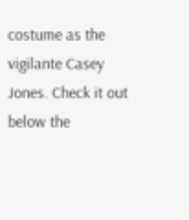costume as the vigilante Casey Jones. Check it out below the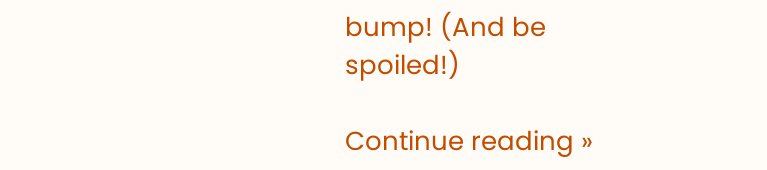bump! (And be spoiled!)

Continue reading »